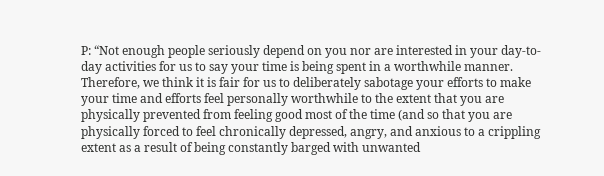P: “Not enough people seriously depend on you nor are interested in your day-to-day activities for us to say your time is being spent in a worthwhile manner. Therefore, we think it is fair for us to deliberately sabotage your efforts to make your time and efforts feel personally worthwhile to the extent that you are physically prevented from feeling good most of the time (and so that you are physically forced to feel chronically depressed, angry, and anxious to a crippling extent as a result of being constantly barged with unwanted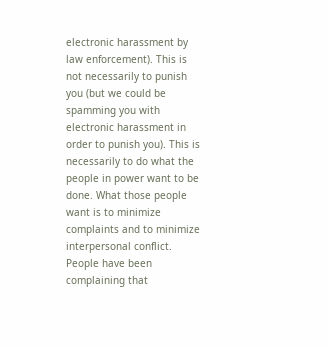electronic harassment by law enforcement). This is not necessarily to punish you (but we could be spamming you with electronic harassment in order to punish you). This is necessarily to do what the people in power want to be done. What those people want is to minimize complaints and to minimize interpersonal conflict. People have been complaining that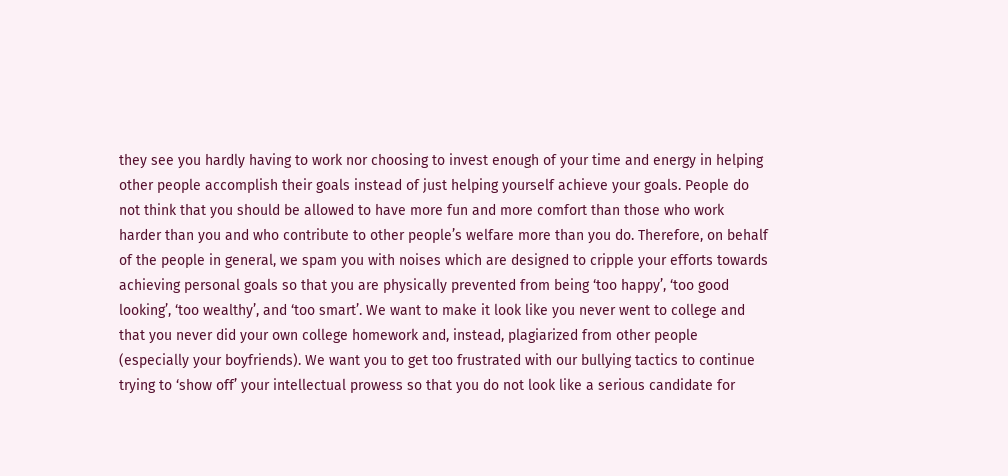they see you hardly having to work nor choosing to invest enough of your time and energy in helping other people accomplish their goals instead of just helping yourself achieve your goals. People do not think that you should be allowed to have more fun and more comfort than those who work harder than you and who contribute to other people’s welfare more than you do. Therefore, on behalf of the people in general, we spam you with noises which are designed to cripple your efforts towards achieving personal goals so that you are physically prevented from being ‘too happy’, ‘too good looking’, ‘too wealthy’, and ‘too smart’. We want to make it look like you never went to college and that you never did your own college homework and, instead, plagiarized from other people (especially your boyfriends). We want you to get too frustrated with our bullying tactics to continue trying to ‘show off’ your intellectual prowess so that you do not look like a serious candidate for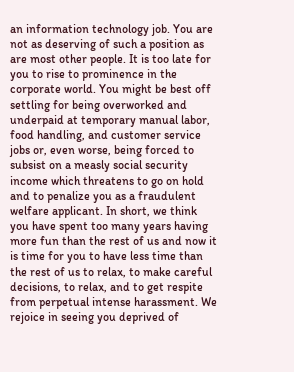an information technology job. You are not as deserving of such a position as are most other people. It is too late for you to rise to prominence in the corporate world. You might be best off settling for being overworked and underpaid at temporary manual labor, food handling, and customer service jobs or, even worse, being forced to subsist on a measly social security income which threatens to go on hold and to penalize you as a fraudulent welfare applicant. In short, we think you have spent too many years having more fun than the rest of us and now it is time for you to have less time than the rest of us to relax, to make careful decisions, to relax, and to get respite from perpetual intense harassment. We rejoice in seeing you deprived of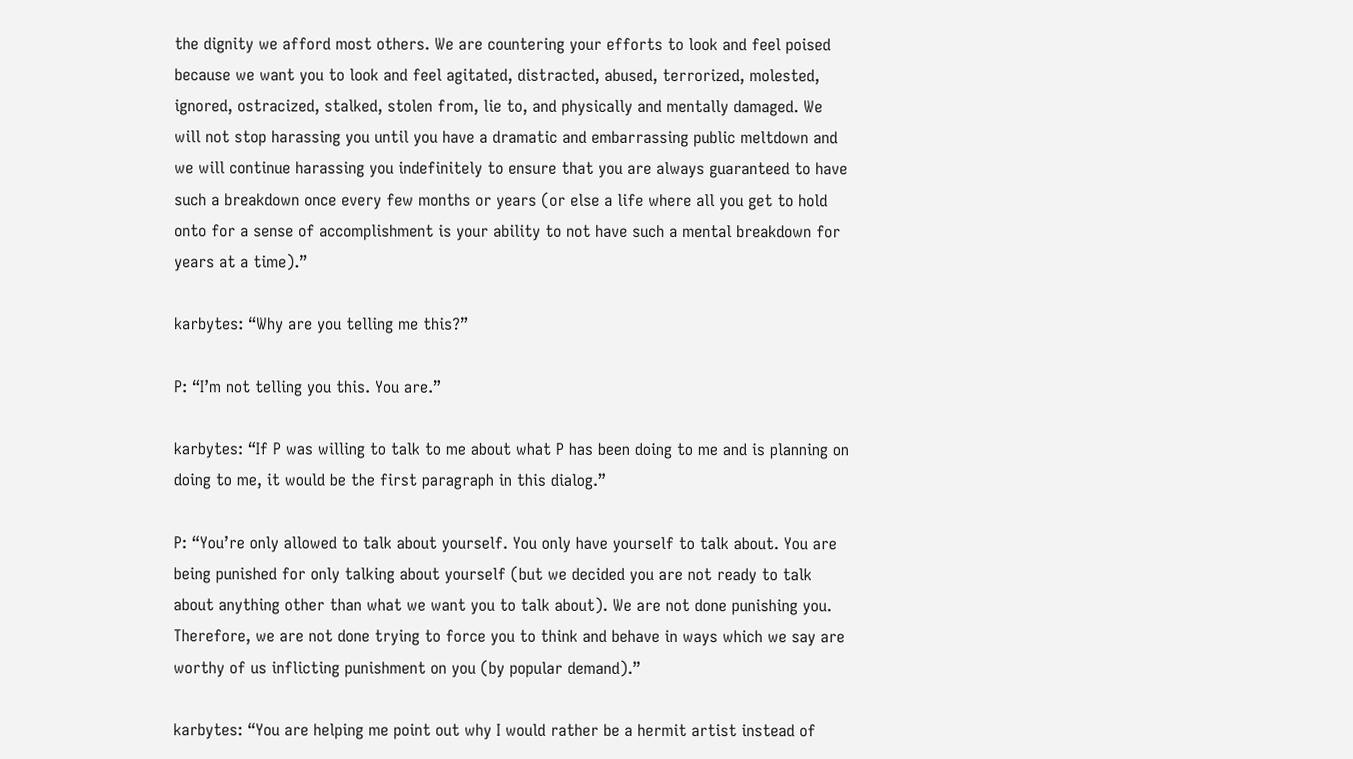the dignity we afford most others. We are countering your efforts to look and feel poised because we want you to look and feel agitated, distracted, abused, terrorized, molested, ignored, ostracized, stalked, stolen from, lie to, and physically and mentally damaged. We will not stop harassing you until you have a dramatic and embarrassing public meltdown and we will continue harassing you indefinitely to ensure that you are always guaranteed to have such a breakdown once every few months or years (or else a life where all you get to hold onto for a sense of accomplishment is your ability to not have such a mental breakdown for years at a time).”

karbytes: “Why are you telling me this?”

P: “I’m not telling you this. You are.”

karbytes: “If P was willing to talk to me about what P has been doing to me and is planning on doing to me, it would be the first paragraph in this dialog.”

P: “You’re only allowed to talk about yourself. You only have yourself to talk about. You are being punished for only talking about yourself (but we decided you are not ready to talk about anything other than what we want you to talk about). We are not done punishing you. Therefore, we are not done trying to force you to think and behave in ways which we say are worthy of us inflicting punishment on you (by popular demand).”

karbytes: “You are helping me point out why I would rather be a hermit artist instead of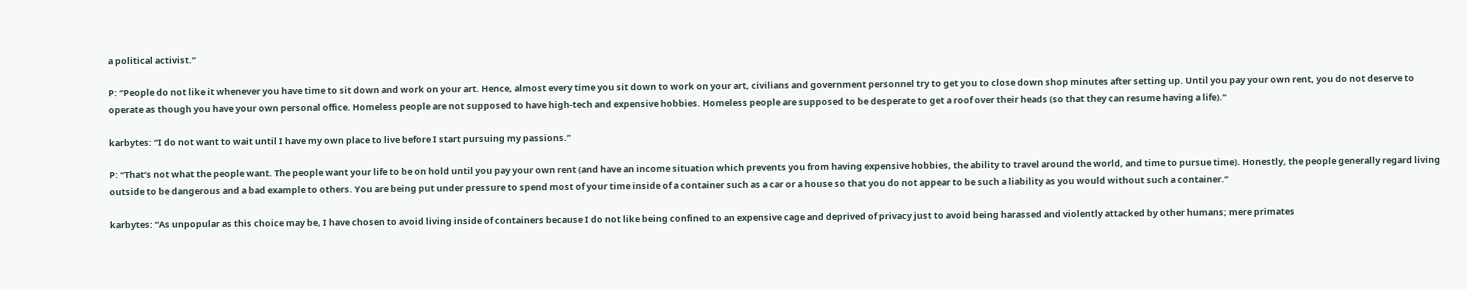a political activist.”

P: “People do not like it whenever you have time to sit down and work on your art. Hence, almost every time you sit down to work on your art, civilians and government personnel try to get you to close down shop minutes after setting up. Until you pay your own rent, you do not deserve to operate as though you have your own personal office. Homeless people are not supposed to have high-tech and expensive hobbies. Homeless people are supposed to be desperate to get a roof over their heads (so that they can resume having a life).”

karbytes: “I do not want to wait until I have my own place to live before I start pursuing my passions.”

P: “That’s not what the people want. The people want your life to be on hold until you pay your own rent (and have an income situation which prevents you from having expensive hobbies, the ability to travel around the world, and time to pursue time). Honestly, the people generally regard living outside to be dangerous and a bad example to others. You are being put under pressure to spend most of your time inside of a container such as a car or a house so that you do not appear to be such a liability as you would without such a container.”

karbytes: “As unpopular as this choice may be, I have chosen to avoid living inside of containers because I do not like being confined to an expensive cage and deprived of privacy just to avoid being harassed and violently attacked by other humans; mere primates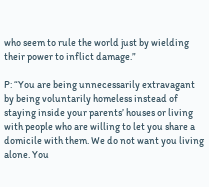who seem to rule the world just by wielding their power to inflict damage.”

P: “You are being unnecessarily extravagant by being voluntarily homeless instead of staying inside your parents’ houses or living with people who are willing to let you share a domicile with them. We do not want you living alone. You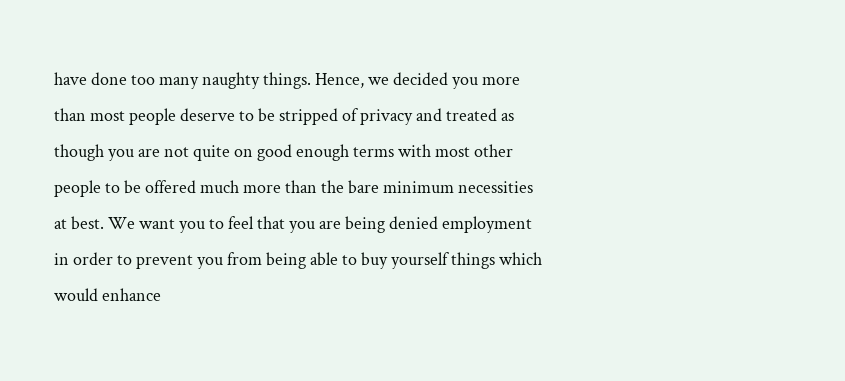have done too many naughty things. Hence, we decided you more than most people deserve to be stripped of privacy and treated as though you are not quite on good enough terms with most other people to be offered much more than the bare minimum necessities at best. We want you to feel that you are being denied employment in order to prevent you from being able to buy yourself things which would enhance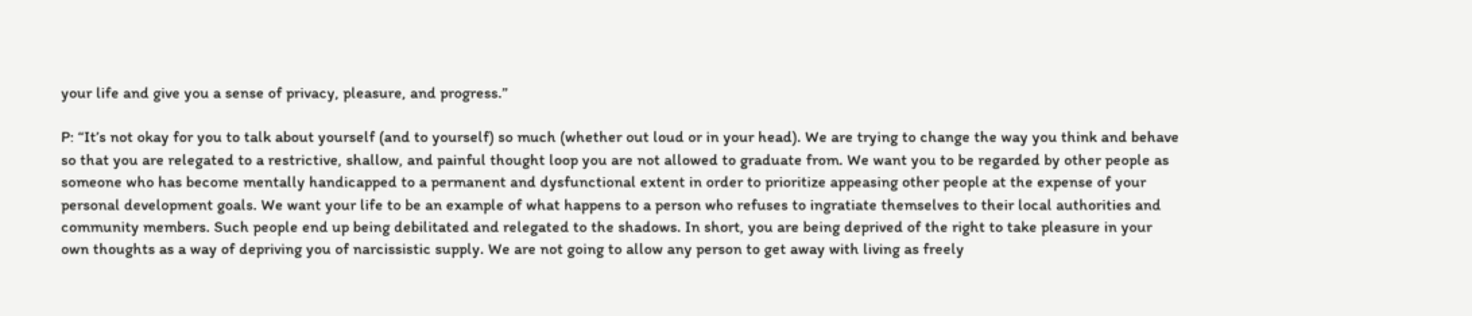your life and give you a sense of privacy, pleasure, and progress.”

P: “It’s not okay for you to talk about yourself (and to yourself) so much (whether out loud or in your head). We are trying to change the way you think and behave so that you are relegated to a restrictive, shallow, and painful thought loop you are not allowed to graduate from. We want you to be regarded by other people as someone who has become mentally handicapped to a permanent and dysfunctional extent in order to prioritize appeasing other people at the expense of your personal development goals. We want your life to be an example of what happens to a person who refuses to ingratiate themselves to their local authorities and community members. Such people end up being debilitated and relegated to the shadows. In short, you are being deprived of the right to take pleasure in your own thoughts as a way of depriving you of narcissistic supply. We are not going to allow any person to get away with living as freely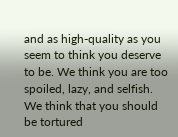and as high-quality as you seem to think you deserve to be. We think you are too spoiled, lazy, and selfish. We think that you should be tortured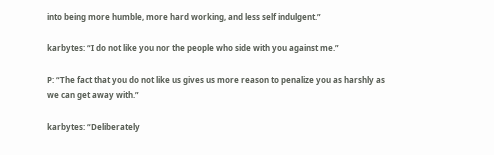into being more humble, more hard working, and less self indulgent.”

karbytes: “I do not like you nor the people who side with you against me.”

P: “The fact that you do not like us gives us more reason to penalize you as harshly as we can get away with.”

karbytes: “Deliberately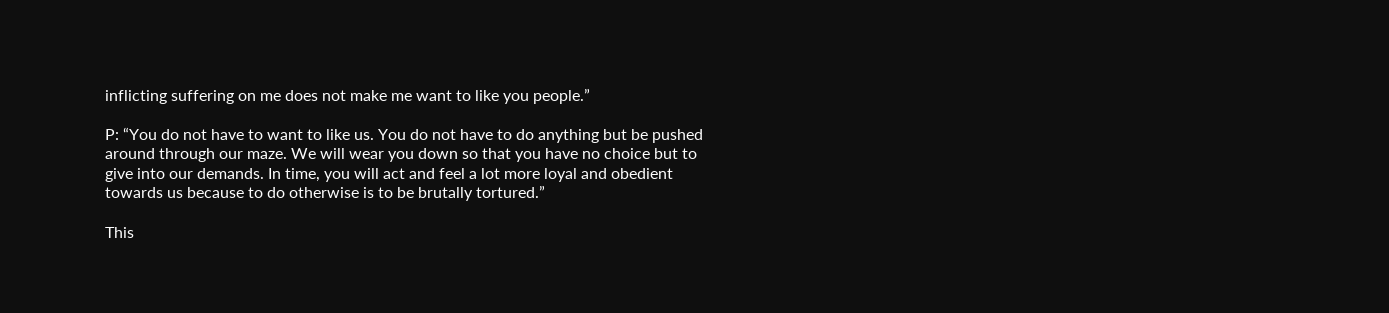inflicting suffering on me does not make me want to like you people.”

P: “You do not have to want to like us. You do not have to do anything but be pushed around through our maze. We will wear you down so that you have no choice but to give into our demands. In time, you will act and feel a lot more loyal and obedient towards us because to do otherwise is to be brutally tortured.”

This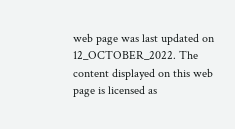web page was last updated on 12_OCTOBER_2022. The content displayed on this web page is licensed as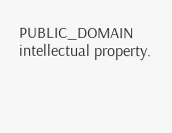PUBLIC_DOMAIN intellectual property.